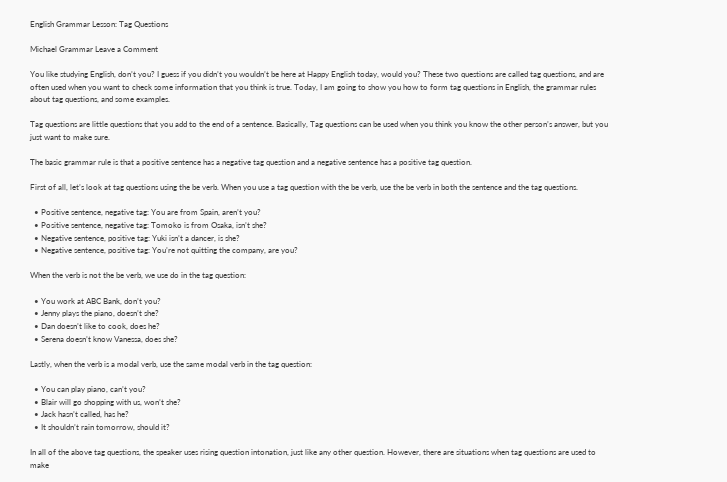English Grammar Lesson: Tag Questions

Michael Grammar Leave a Comment

You like studying English, don’t you? I guess if you didn’t you wouldn’t be here at Happy English today, would you? These two questions are called tag questions, and are often used when you want to check some information that you think is true. Today, I am going to show you how to form tag questions in English, the grammar rules about tag questions, and some examples.

Tag questions are little questions that you add to the end of a sentence. Basically, Tag questions can be used when you think you know the other person’s answer, but you just want to make sure.

The basic grammar rule is that a positive sentence has a negative tag question and a negative sentence has a positive tag question.

First of all, let’s look at tag questions using the be verb. When you use a tag question with the be verb, use the be verb in both the sentence and the tag questions.

  • Positive sentence, negative tag: You are from Spain, aren’t you?
  • Positive sentence, negative tag: Tomoko is from Osaka, isn’t she?
  • Negative sentence, positive tag: Yuki isn’t a dancer, is she?
  • Negative sentence, positive tag: You’re not quitting the company, are you?

When the verb is not the be verb, we use do in the tag question:

  • You work at ABC Bank, don’t you?
  • Jenny plays the piano, doesn’t she?
  • Dan doesn’t like to cook, does he?
  • Serena doesn’t know Vanessa, does she?

Lastly, when the verb is a modal verb, use the same modal verb in the tag question:

  • You can play piano, can’t you?
  • Blair will go shopping with us, won’t she?
  • Jack hasn’t called, has he?
  • It shouldn’t rain tomorrow, should it?

In all of the above tag questions, the speaker uses rising question intonation, just like any other question. However, there are situations when tag questions are used to make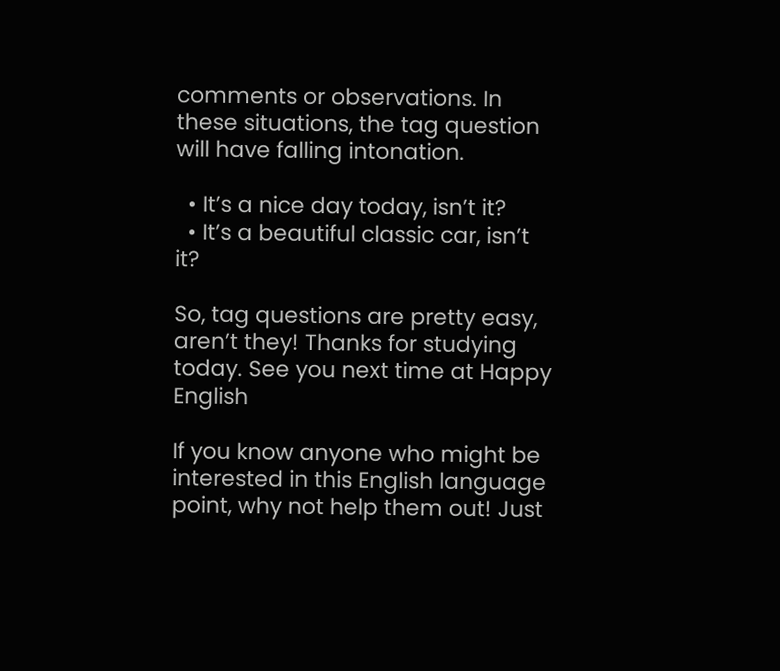comments or observations. In these situations, the tag question will have falling intonation.

  • It’s a nice day today, isn’t it?
  • It’s a beautiful classic car, isn’t it?

So, tag questions are pretty easy, aren’t they! Thanks for studying today. See you next time at Happy English

If you know anyone who might be interested in this English language point, why not help them out! Just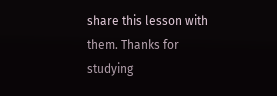share this lesson with them. Thanks for studying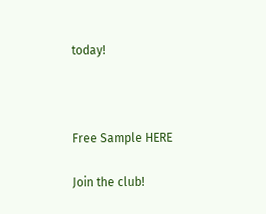today!



Free Sample HERE

Join the club!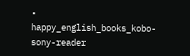• happy_english_books_kobo-sony-reader